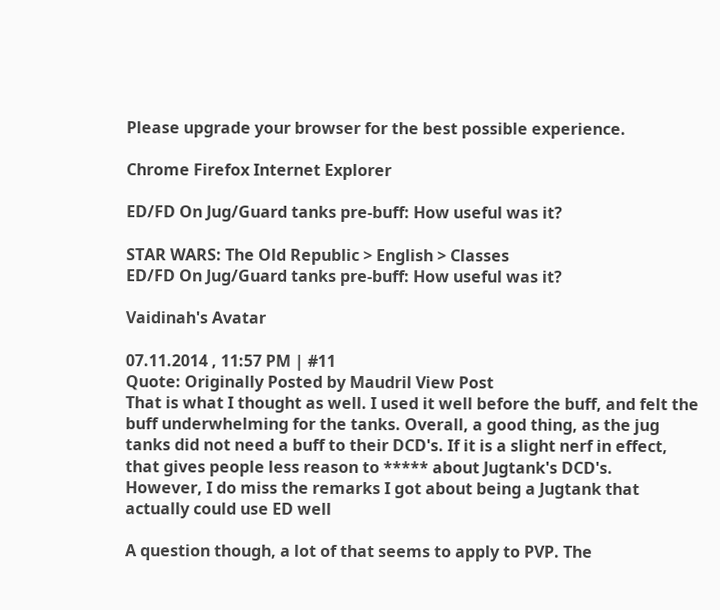Please upgrade your browser for the best possible experience.

Chrome Firefox Internet Explorer

ED/FD On Jug/Guard tanks pre-buff: How useful was it?

STAR WARS: The Old Republic > English > Classes
ED/FD On Jug/Guard tanks pre-buff: How useful was it?

Vaidinah's Avatar

07.11.2014 , 11:57 PM | #11
Quote: Originally Posted by Maudril View Post
That is what I thought as well. I used it well before the buff, and felt the buff underwhelming for the tanks. Overall, a good thing, as the jug tanks did not need a buff to their DCD's. If it is a slight nerf in effect, that gives people less reason to ***** about Jugtank's DCD's.
However, I do miss the remarks I got about being a Jugtank that actually could use ED well

A question though, a lot of that seems to apply to PVP. The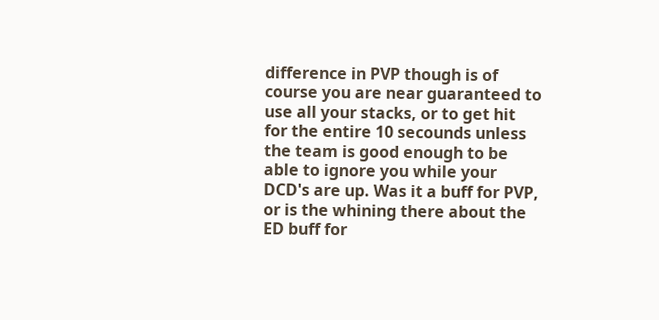difference in PVP though is of course you are near guaranteed to use all your stacks, or to get hit for the entire 10 secounds unless the team is good enough to be able to ignore you while your DCD's are up. Was it a buff for PVP, or is the whining there about the ED buff for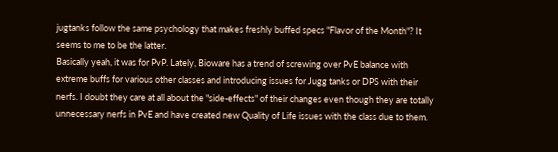jugtanks follow the same psychology that makes freshly buffed specs "Flavor of the Month"? It seems to me to be the latter.
Basically yeah, it was for PvP. Lately, Bioware has a trend of screwing over PvE balance with extreme buffs for various other classes and introducing issues for Jugg tanks or DPS with their nerfs. I doubt they care at all about the "side-effects" of their changes even though they are totally unnecessary nerfs in PvE and have created new Quality of Life issues with the class due to them.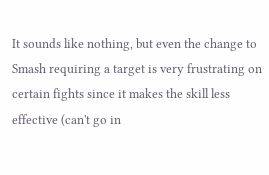It sounds like nothing, but even the change to Smash requiring a target is very frustrating on certain fights since it makes the skill less effective (can't go in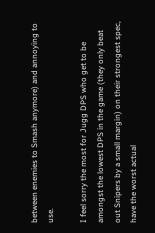between enemies to Smash anymore) and annoying to use.

I feel sorry the most for Jugg DPS who get to be amongst the lowest DPS in the game (they only beat out Snipers by a small margin) on their strongest spec, have the worst actual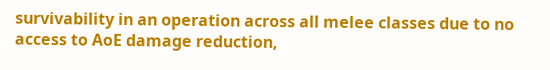survivability in an operation across all melee classes due to no access to AoE damage reduction,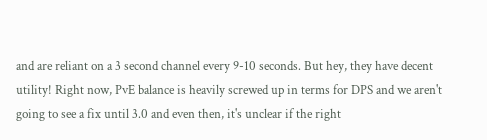and are reliant on a 3 second channel every 9-10 seconds. But hey, they have decent utility! Right now, PvE balance is heavily screwed up in terms for DPS and we aren't going to see a fix until 3.0 and even then, it's unclear if the right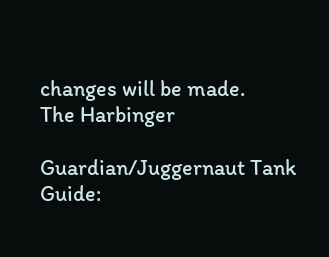changes will be made.
The Harbinger

Guardian/Juggernaut Tank Guide: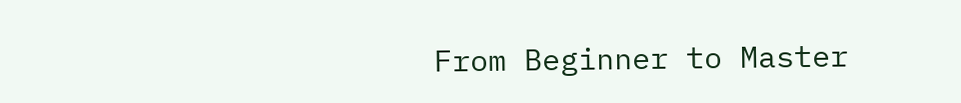From Beginner to Master